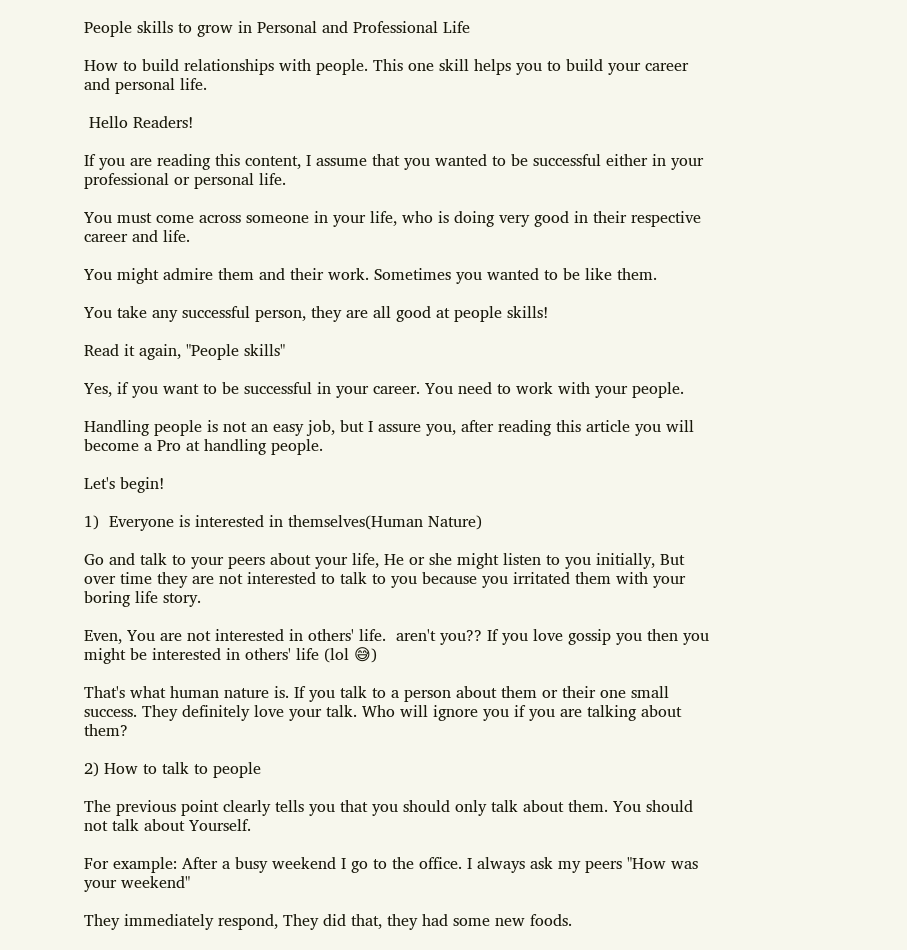People skills to grow in Personal and Professional Life

How to build relationships with people. This one skill helps you to build your career and personal life.

 Hello Readers!

If you are reading this content, I assume that you wanted to be successful either in your professional or personal life.

You must come across someone in your life, who is doing very good in their respective career and life.

You might admire them and their work. Sometimes you wanted to be like them.

You take any successful person, they are all good at people skills!

Read it again, "People skills"

Yes, if you want to be successful in your career. You need to work with your people.

Handling people is not an easy job, but I assure you, after reading this article you will become a Pro at handling people.

Let's begin!

1)  Everyone is interested in themselves(Human Nature)

Go and talk to your peers about your life, He or she might listen to you initially, But over time they are not interested to talk to you because you irritated them with your boring life story.

Even, You are not interested in others' life.  aren't you?? If you love gossip you then you might be interested in others' life (lol 😅)

That's what human nature is. If you talk to a person about them or their one small success. They definitely love your talk. Who will ignore you if you are talking about them?

2) How to talk to people

The previous point clearly tells you that you should only talk about them. You should not talk about Yourself.

For example: After a busy weekend I go to the office. I always ask my peers "How was your weekend"

They immediately respond, They did that, they had some new foods.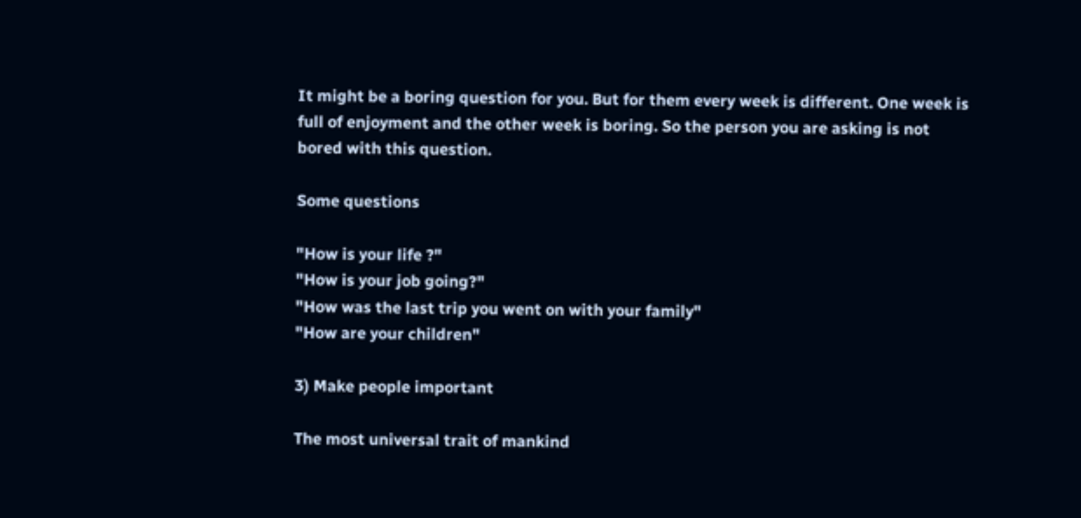It might be a boring question for you. But for them every week is different. One week is full of enjoyment and the other week is boring. So the person you are asking is not bored with this question.

Some questions

"How is your life ?"
"How is your job going?"
"How was the last trip you went on with your family"
"How are your children"

3) Make people important

The most universal trait of mankind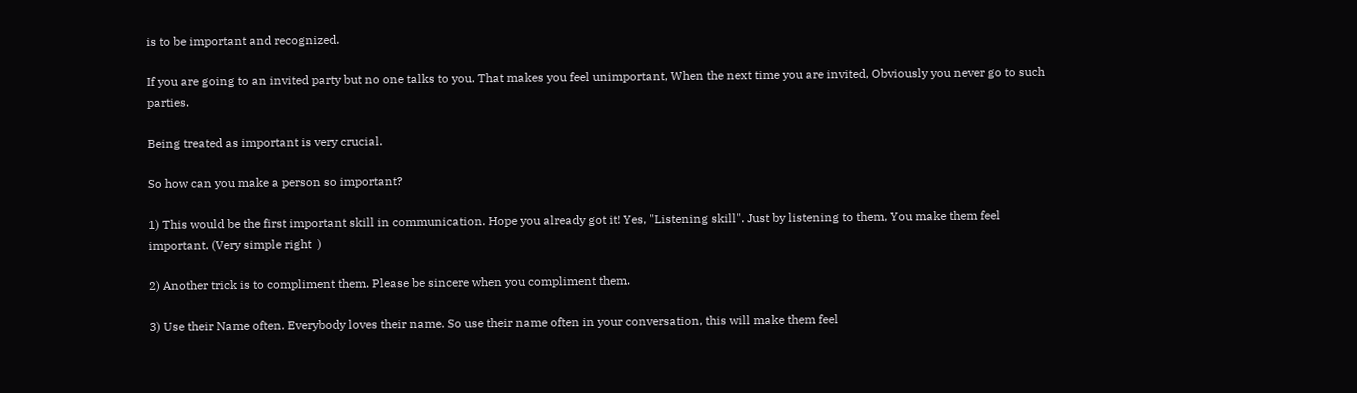is to be important and recognized.

If you are going to an invited party but no one talks to you. That makes you feel unimportant, When the next time you are invited, Obviously you never go to such parties.

Being treated as important is very crucial.

So how can you make a person so important?

1) This would be the first important skill in communication. Hope you already got it! Yes, "Listening skill". Just by listening to them, You make them feel important. (Very simple right  )

2) Another trick is to compliment them. Please be sincere when you compliment them.

3) Use their Name often. Everybody loves their name. So use their name often in your conversation, this will make them feel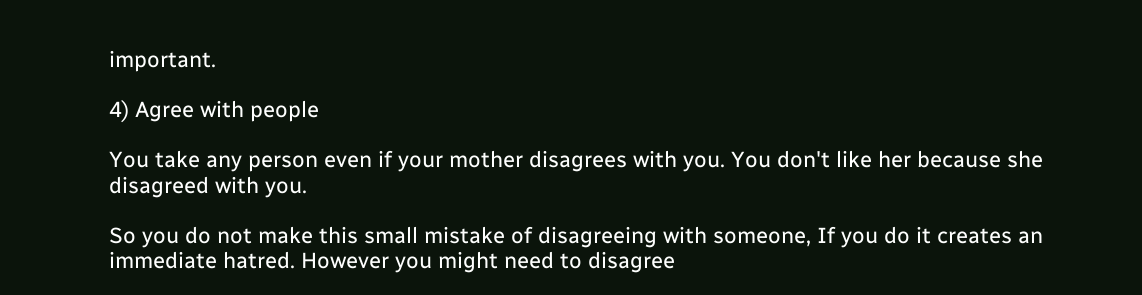important.

4) Agree with people

You take any person even if your mother disagrees with you. You don't like her because she disagreed with you.

So you do not make this small mistake of disagreeing with someone, If you do it creates an immediate hatred. However you might need to disagree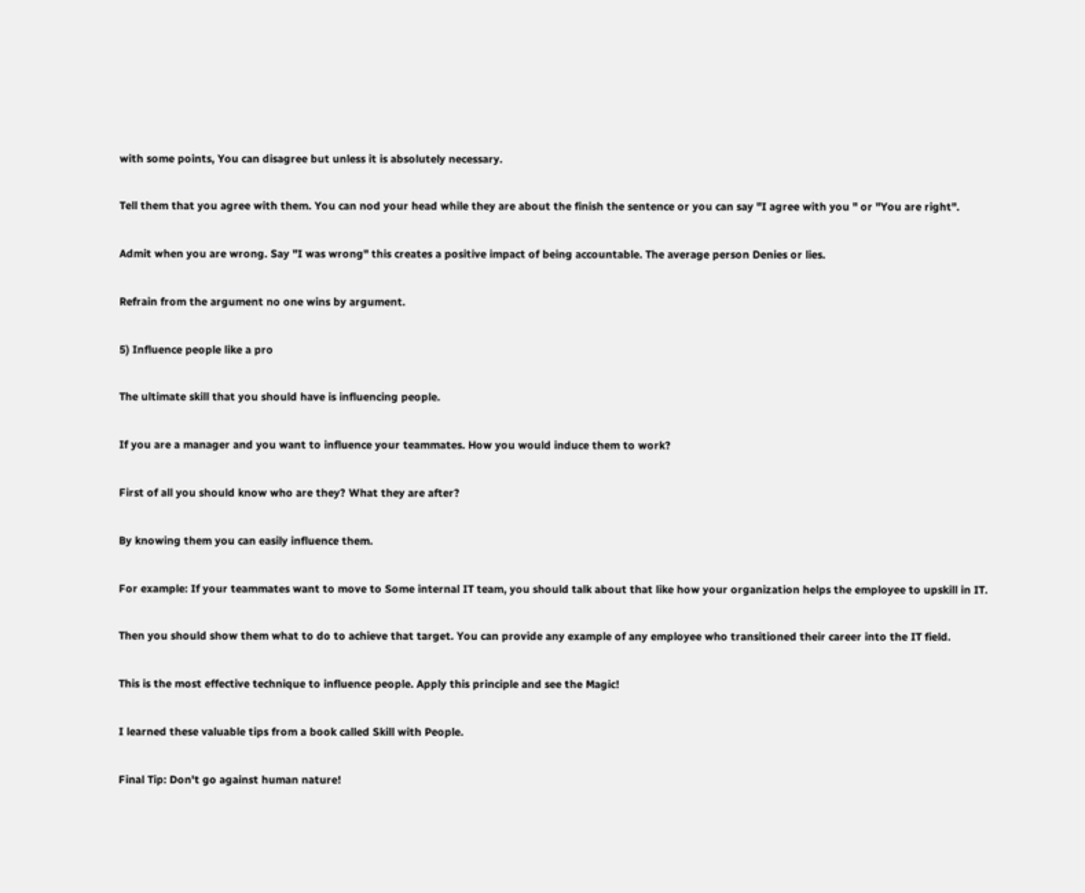with some points, You can disagree but unless it is absolutely necessary.

Tell them that you agree with them. You can nod your head while they are about the finish the sentence or you can say "I agree with you " or "You are right".

Admit when you are wrong. Say "I was wrong" this creates a positive impact of being accountable. The average person Denies or lies.

Refrain from the argument no one wins by argument.

5) Influence people like a pro

The ultimate skill that you should have is influencing people.

If you are a manager and you want to influence your teammates. How you would induce them to work?

First of all you should know who are they? What they are after?

By knowing them you can easily influence them.

For example: If your teammates want to move to Some internal IT team, you should talk about that like how your organization helps the employee to upskill in IT.

Then you should show them what to do to achieve that target. You can provide any example of any employee who transitioned their career into the IT field.

This is the most effective technique to influence people. Apply this principle and see the Magic!

I learned these valuable tips from a book called Skill with People.

Final Tip: Don't go against human nature!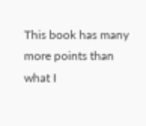This book has many more points than what I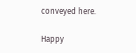conveyed here.

Happy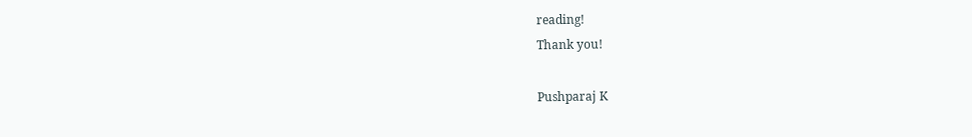reading!
Thank you!

Pushparaj K